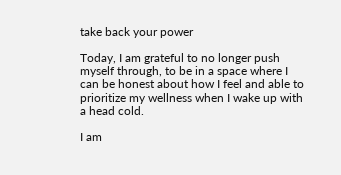take back your power

Today, I am grateful to no longer push myself through, to be in a space where I can be honest about how I feel and able to prioritize my wellness when I wake up with a head cold.

I am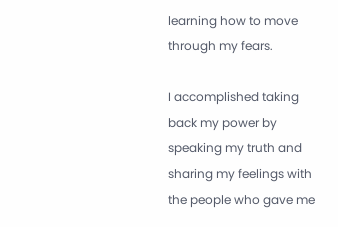learning how to move through my fears.

I accomplished taking back my power by speaking my truth and sharing my feelings with the people who gave me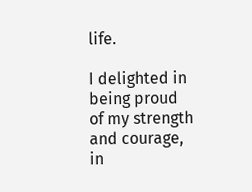life.

I delighted in being proud of my strength and courage, in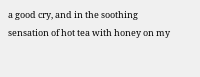a good cry, and in the soothing sensation of hot tea with honey on my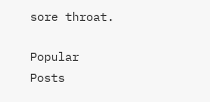sore throat.

Popular Posts